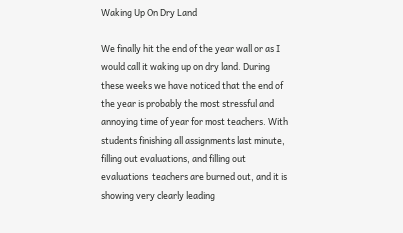Waking Up On Dry Land

We finally hit the end of the year wall or as I would call it waking up on dry land. During these weeks we have noticed that the end of the year is probably the most stressful and annoying time of year for most teachers. With students finishing all assignments last minute, filling out evaluations, and filling out evaluations  teachers are burned out, and it is showing very clearly leading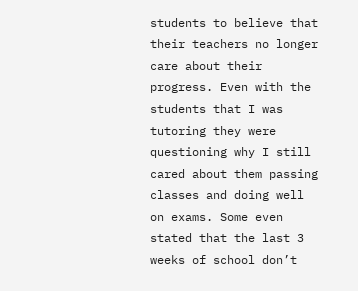students to believe that their teachers no longer care about their progress. Even with the students that I was tutoring they were questioning why I still cared about them passing classes and doing well on exams. Some even stated that the last 3 weeks of school don’t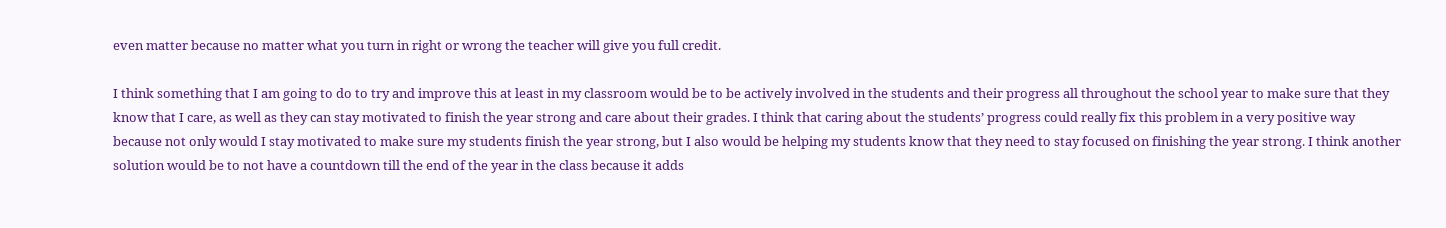even matter because no matter what you turn in right or wrong the teacher will give you full credit.

I think something that I am going to do to try and improve this at least in my classroom would be to be actively involved in the students and their progress all throughout the school year to make sure that they know that I care, as well as they can stay motivated to finish the year strong and care about their grades. I think that caring about the students’ progress could really fix this problem in a very positive way because not only would I stay motivated to make sure my students finish the year strong, but I also would be helping my students know that they need to stay focused on finishing the year strong. I think another solution would be to not have a countdown till the end of the year in the class because it adds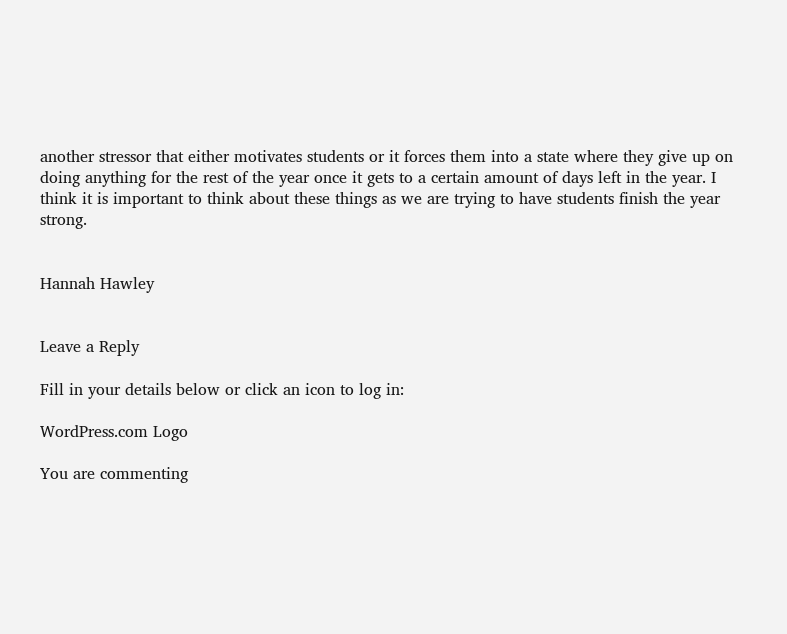another stressor that either motivates students or it forces them into a state where they give up on doing anything for the rest of the year once it gets to a certain amount of days left in the year. I think it is important to think about these things as we are trying to have students finish the year strong.


Hannah Hawley


Leave a Reply

Fill in your details below or click an icon to log in:

WordPress.com Logo

You are commenting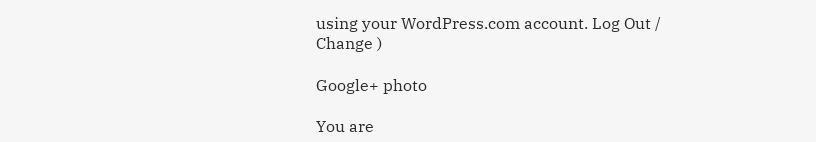using your WordPress.com account. Log Out /  Change )

Google+ photo

You are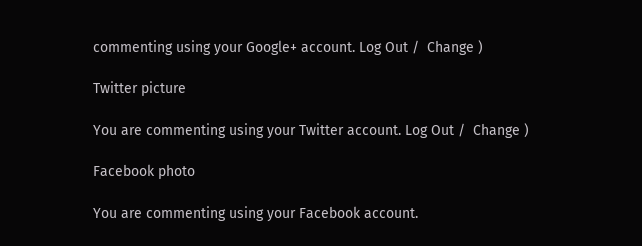commenting using your Google+ account. Log Out /  Change )

Twitter picture

You are commenting using your Twitter account. Log Out /  Change )

Facebook photo

You are commenting using your Facebook account.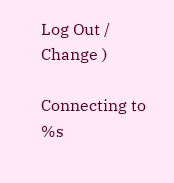Log Out /  Change )

Connecting to %s